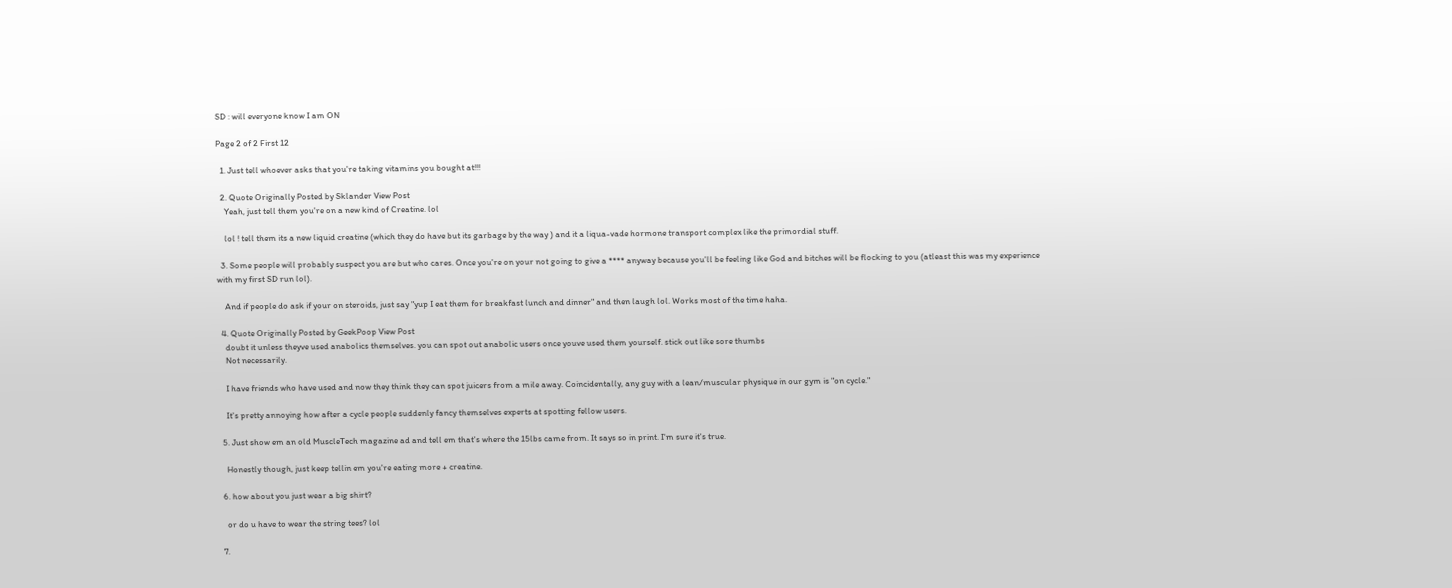SD : will everyone know I am ON

Page 2 of 2 First 12

  1. Just tell whoever asks that you're taking vitamins you bought at!!!

  2. Quote Originally Posted by Sklander View Post
    Yeah, just tell them you're on a new kind of Creatine. lol

    lol ! tell them its a new liquid creatine (which they do have but its garbage by the way ) and it a liqua-vade hormone transport complex like the primordial stuff.

  3. Some people will probably suspect you are but who cares. Once you're on your not going to give a **** anyway because you'll be feeling like God and bitches will be flocking to you (atleast this was my experience with my first SD run lol).

    And if people do ask if your on steroids, just say "yup I eat them for breakfast lunch and dinner" and then laugh lol. Works most of the time haha.

  4. Quote Originally Posted by GeekPoop View Post
    doubt it unless theyve used anabolics themselves. you can spot out anabolic users once youve used them yourself. stick out like sore thumbs
    Not necessarily.

    I have friends who have used and now they think they can spot juicers from a mile away. Coincidentally, any guy with a lean/muscular physique in our gym is "on cycle."

    It's pretty annoying how after a cycle people suddenly fancy themselves experts at spotting fellow users.

  5. Just show em an old MuscleTech magazine ad and tell em that's where the 15lbs came from. It says so in print. I'm sure it's true.

    Honestly though, just keep tellin em you're eating more + creatine.

  6. how about you just wear a big shirt?

    or do u have to wear the string tees? lol

  7.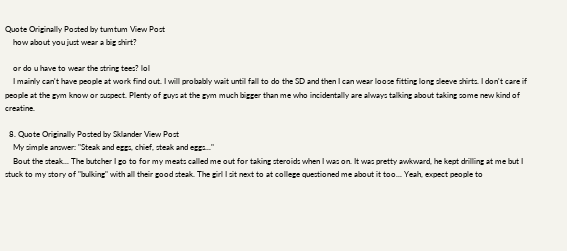Quote Originally Posted by tumtum View Post
    how about you just wear a big shirt?

    or do u have to wear the string tees? lol
    I mainly can't have people at work find out. I will probably wait until fall to do the SD and then I can wear loose fitting long sleeve shirts. I don't care if people at the gym know or suspect. Plenty of guys at the gym much bigger than me who incidentally are always talking about taking some new kind of creatine.

  8. Quote Originally Posted by Sklander View Post
    My simple answer: "Steak and eggs, chief, steak and eggs..."
    Bout the steak... The butcher I go to for my meats called me out for taking steroids when I was on. It was pretty awkward, he kept drilling at me but I stuck to my story of "bulking" with all their good steak. The girl I sit next to at college questioned me about it too... Yeah, expect people to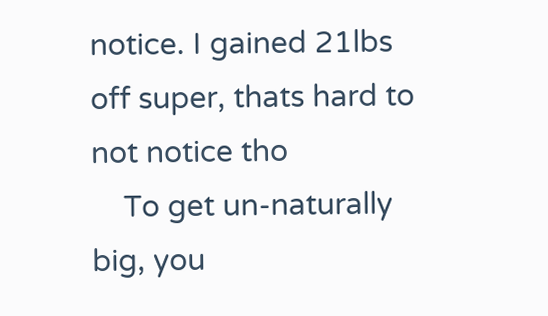notice. I gained 21lbs off super, thats hard to not notice tho
    To get un-naturally big, you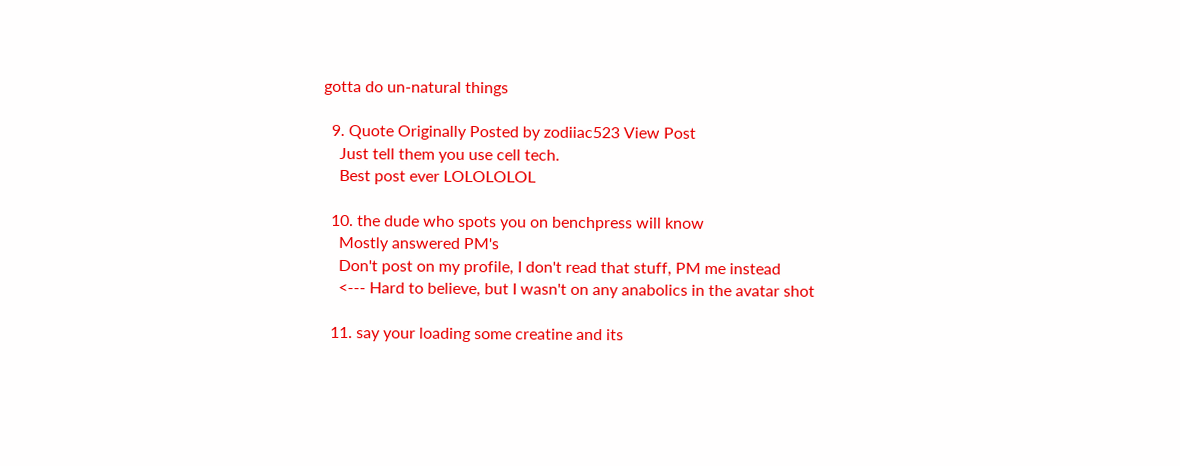gotta do un-natural things

  9. Quote Originally Posted by zodiiac523 View Post
    Just tell them you use cell tech.
    Best post ever LOLOLOLOL

  10. the dude who spots you on benchpress will know
    Mostly answered PM's
    Don't post on my profile, I don't read that stuff, PM me instead
    <--- Hard to believe, but I wasn't on any anabolics in the avatar shot

  11. say your loading some creatine and its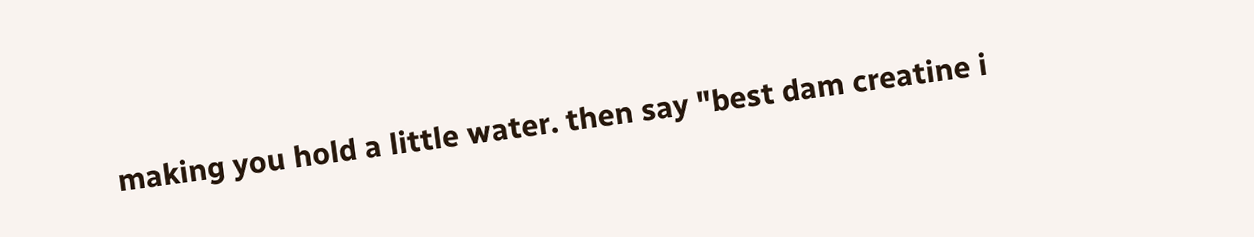making you hold a little water. then say "best dam creatine i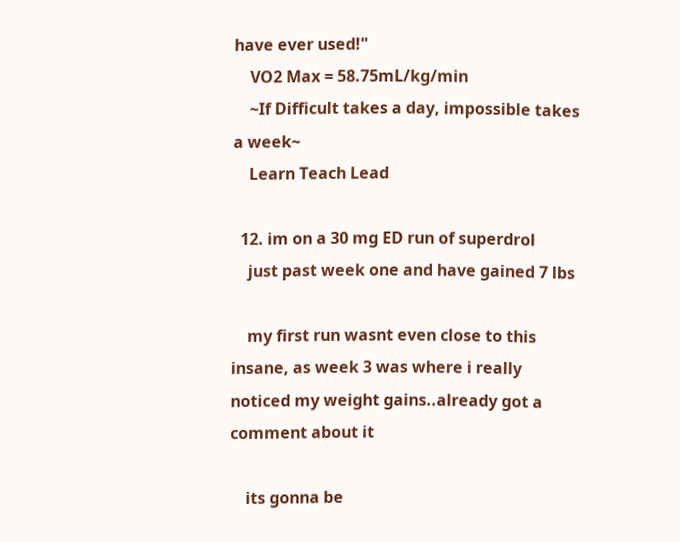have ever used!"
    VO2 Max = 58.75mL/kg/min
    ~If Difficult takes a day, impossible takes a week~
    Learn Teach Lead

  12. im on a 30 mg ED run of superdrol
    just past week one and have gained 7 lbs

    my first run wasnt even close to this insane, as week 3 was where i really noticed my weight gains..already got a comment about it

    its gonna be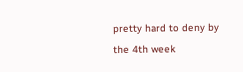pretty hard to deny by the 4th week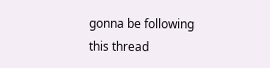gonna be following this thread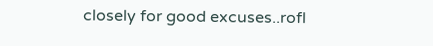closely for good excuses..rofl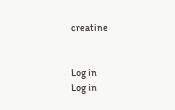creatine


Log in
Log in